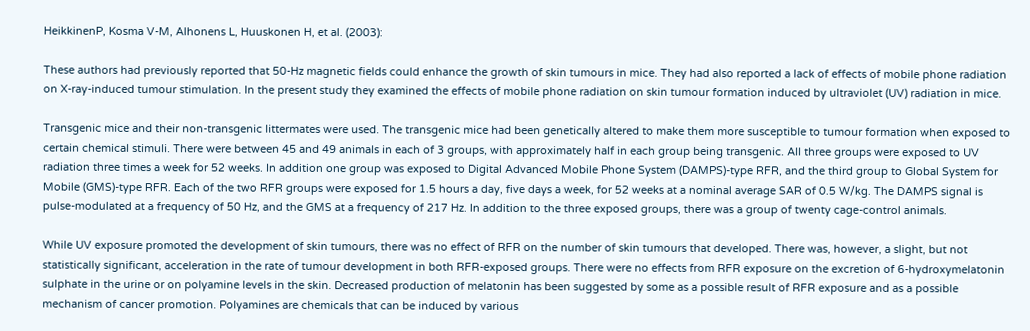HeikkinenP, Kosma V-M, Alhonens L, Huuskonen H, et al. (2003):

These authors had previously reported that 50-Hz magnetic fields could enhance the growth of skin tumours in mice. They had also reported a lack of effects of mobile phone radiation on X-ray-induced tumour stimulation. In the present study they examined the effects of mobile phone radiation on skin tumour formation induced by ultraviolet (UV) radiation in mice.

Transgenic mice and their non-transgenic littermates were used. The transgenic mice had been genetically altered to make them more susceptible to tumour formation when exposed to certain chemical stimuli. There were between 45 and 49 animals in each of 3 groups, with approximately half in each group being transgenic. All three groups were exposed to UV radiation three times a week for 52 weeks. In addition one group was exposed to Digital Advanced Mobile Phone System (DAMPS)-type RFR, and the third group to Global System for Mobile (GMS)-type RFR. Each of the two RFR groups were exposed for 1.5 hours a day, five days a week, for 52 weeks at a nominal average SAR of 0.5 W/kg. The DAMPS signal is pulse-modulated at a frequency of 50 Hz, and the GMS at a frequency of 217 Hz. In addition to the three exposed groups, there was a group of twenty cage-control animals.

While UV exposure promoted the development of skin tumours, there was no effect of RFR on the number of skin tumours that developed. There was, however, a slight, but not statistically significant, acceleration in the rate of tumour development in both RFR-exposed groups. There were no effects from RFR exposure on the excretion of 6-hydroxymelatonin sulphate in the urine or on polyamine levels in the skin. Decreased production of melatonin has been suggested by some as a possible result of RFR exposure and as a possible mechanism of cancer promotion. Polyamines are chemicals that can be induced by various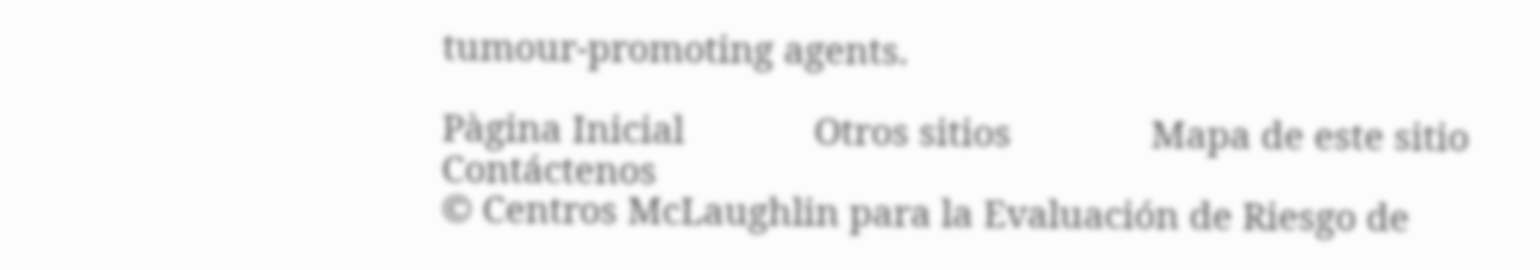tumour-promoting agents.

Pàgina Inicial             Otros sitios              Mapa de este sitio               Contáctenos
© Centros McLaughlin para la Evaluación de Riesgo de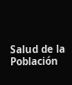Salud de la Población